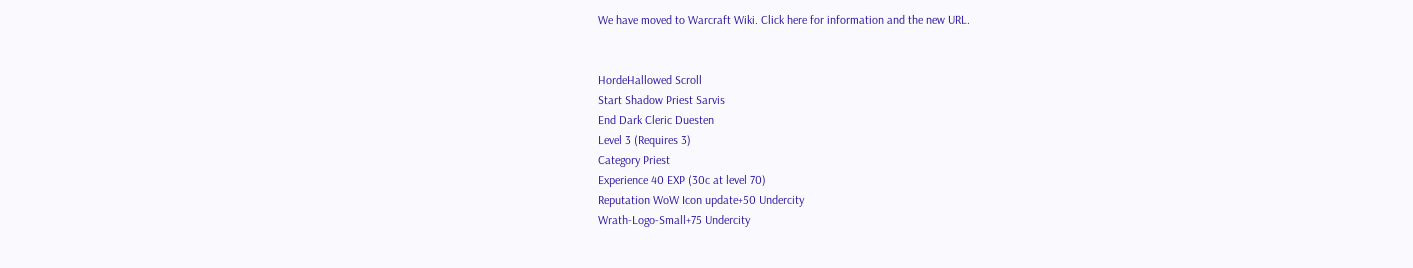We have moved to Warcraft Wiki. Click here for information and the new URL.


HordeHallowed Scroll
Start Shadow Priest Sarvis
End Dark Cleric Duesten
Level 3 (Requires 3)
Category Priest
Experience 40 EXP (30c at level 70)
Reputation WoW Icon update+50 Undercity
Wrath-Logo-Small+75 Undercity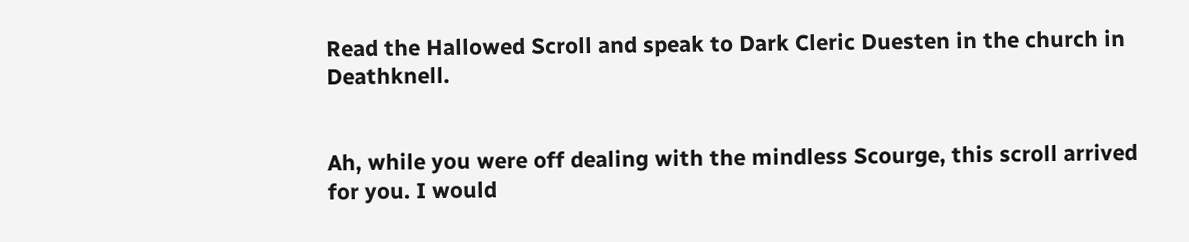Read the Hallowed Scroll and speak to Dark Cleric Duesten in the church in Deathknell.


Ah, while you were off dealing with the mindless Scourge, this scroll arrived for you. I would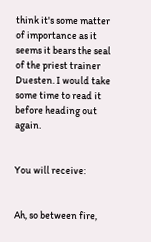think it's some matter of importance as it seems it bears the seal of the priest trainer Duesten. I would take some time to read it before heading out again.


You will receive:


Ah, so between fire,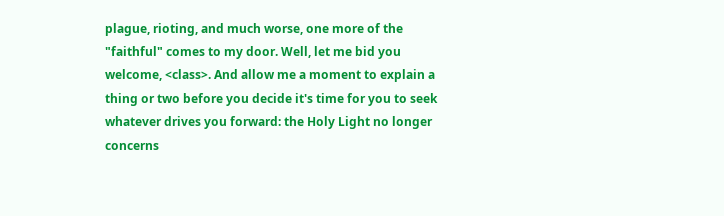plague, rioting, and much worse, one more of the "faithful" comes to my door. Well, let me bid you welcome, <class>. And allow me a moment to explain a thing or two before you decide it's time for you to seek whatever drives you forward: the Holy Light no longer concerns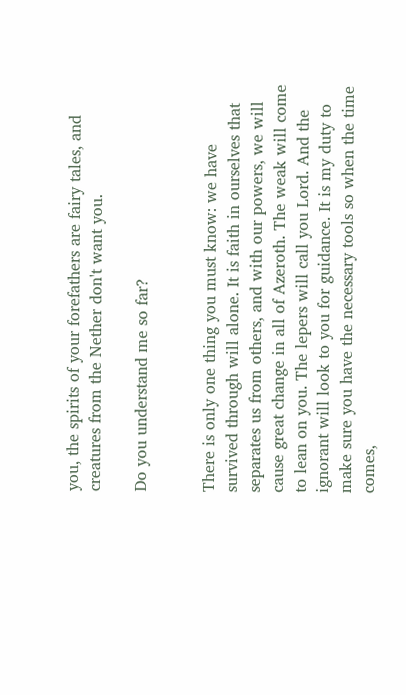you, the spirits of your forefathers are fairy tales, and creatures from the Nether don't want you.

Do you understand me so far?


There is only one thing you must know: we have survived through will alone. It is faith in ourselves that separates us from others, and with our powers, we will cause great change in all of Azeroth. The weak will come to lean on you. The lepers will call you Lord. And the ignorant will look to you for guidance. It is my duty to make sure you have the necessary tools so when the time comes,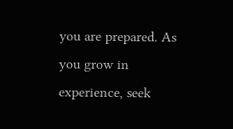you are prepared. As you grow in experience, seek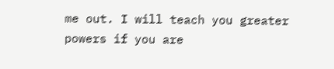me out. I will teach you greater powers if you are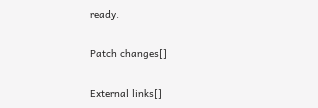ready.

Patch changes[]

External links[]